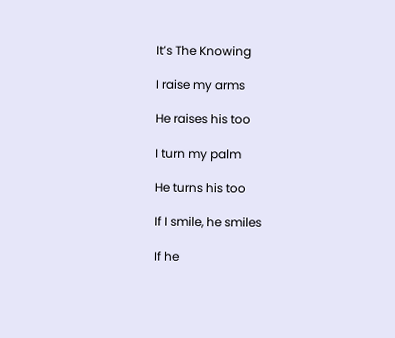It’s The Knowing

I raise my arms

He raises his too

I turn my palm

He turns his too

If I smile, he smiles

If he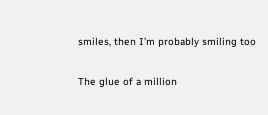smiles, then I’m probably smiling too

The glue of a million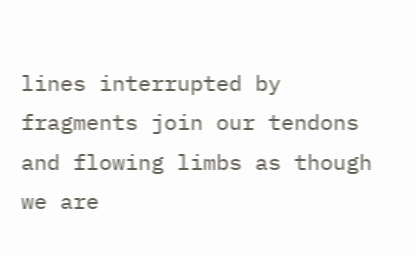lines interrupted by fragments join our tendons and flowing limbs as though we are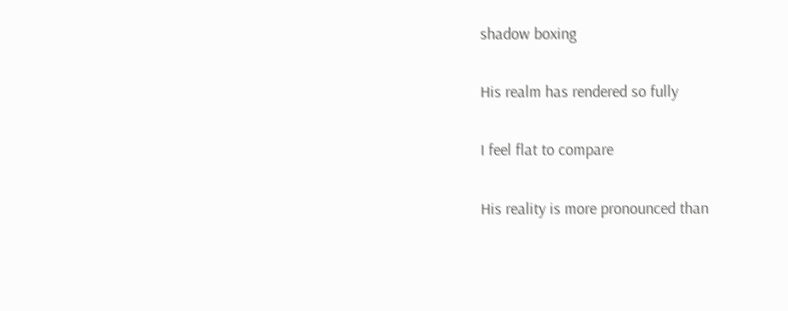shadow boxing

His realm has rendered so fully

I feel flat to compare

His reality is more pronounced than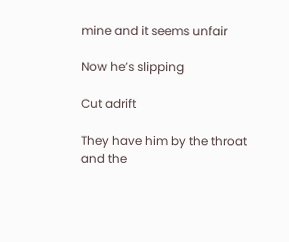mine and it seems unfair

Now he’s slipping

Cut adrift

They have him by the throat and the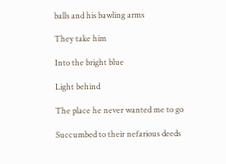balls and his bawling arms

They take him

Into the bright blue

Light behind

The place he never wanted me to go

Succumbed to their nefarious deeds